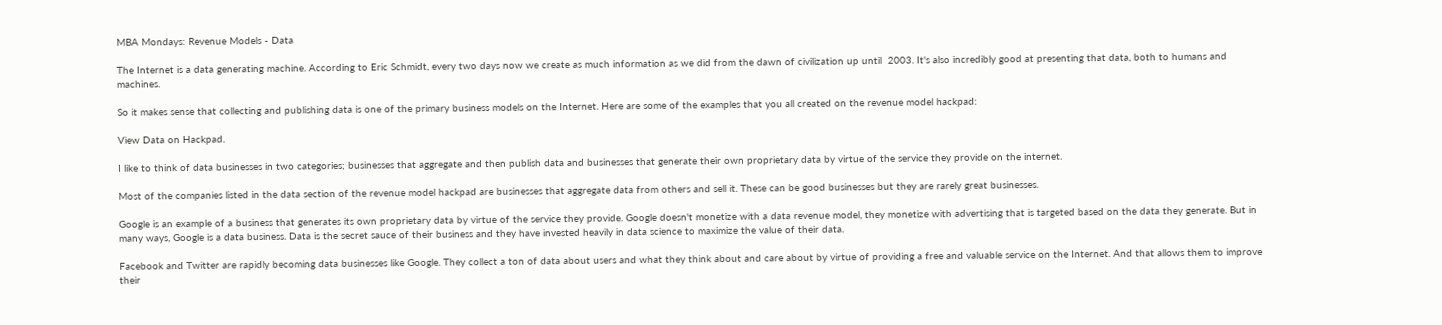MBA Mondays: Revenue Models - Data

The Internet is a data generating machine. According to Eric Schmidt, every two days now we create as much information as we did from the dawn of civilization up until  2003. It's also incredibly good at presenting that data, both to humans and machines.

So it makes sense that collecting and publishing data is one of the primary business models on the Internet. Here are some of the examples that you all created on the revenue model hackpad:

View Data on Hackpad.

I like to think of data businesses in two categories; businesses that aggregate and then publish data and businesses that generate their own proprietary data by virtue of the service they provide on the internet.

Most of the companies listed in the data section of the revenue model hackpad are businesses that aggregate data from others and sell it. These can be good businesses but they are rarely great businesses.

Google is an example of a business that generates its own proprietary data by virtue of the service they provide. Google doesn't monetize with a data revenue model, they monetize with advertising that is targeted based on the data they generate. But in many ways, Google is a data business. Data is the secret sauce of their business and they have invested heavily in data science to maximize the value of their data.

Facebook and Twitter are rapidly becoming data businesses like Google. They collect a ton of data about users and what they think about and care about by virtue of providing a free and valuable service on the Internet. And that allows them to improve their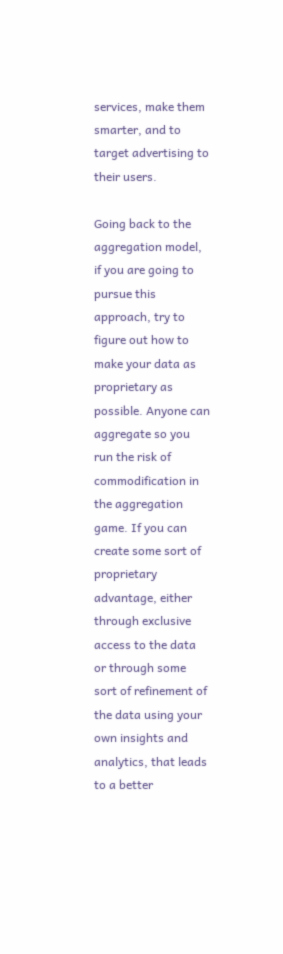services, make them smarter, and to target advertising to their users.

Going back to the aggregation model, if you are going to pursue this approach, try to figure out how to make your data as proprietary as possible. Anyone can aggregate so you run the risk of commodification in the aggregation game. If you can create some sort of proprietary advantage, either through exclusive access to the data or through some sort of refinement of the data using your own insights and analytics, that leads to a better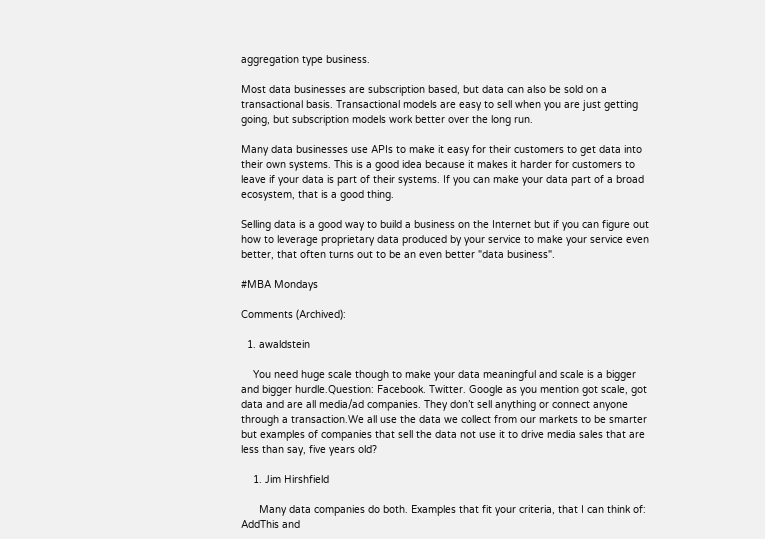aggregation type business.

Most data businesses are subscription based, but data can also be sold on a transactional basis. Transactional models are easy to sell when you are just getting going, but subscription models work better over the long run.

Many data businesses use APIs to make it easy for their customers to get data into their own systems. This is a good idea because it makes it harder for customers to leave if your data is part of their systems. If you can make your data part of a broad ecosystem, that is a good thing.

Selling data is a good way to build a business on the Internet but if you can figure out how to leverage proprietary data produced by your service to make your service even better, that often turns out to be an even better "data business".

#MBA Mondays

Comments (Archived):

  1. awaldstein

    You need huge scale though to make your data meaningful and scale is a bigger and bigger hurdle.Question: Facebook. Twitter. Google as you mention got scale, got data and are all media/ad companies. They don’t sell anything or connect anyone through a transaction.We all use the data we collect from our markets to be smarter but examples of companies that sell the data not use it to drive media sales that are less than say, five years old?

    1. Jim Hirshfield

      Many data companies do both. Examples that fit your criteria, that I can think of: AddThis and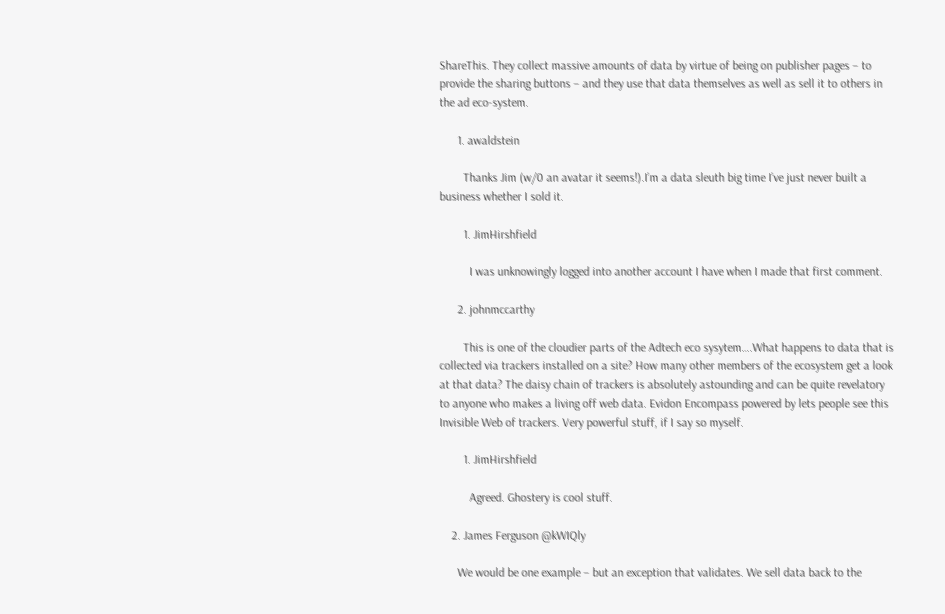ShareThis. They collect massive amounts of data by virtue of being on publisher pages – to provide the sharing buttons – and they use that data themselves as well as sell it to others in the ad eco-system.

      1. awaldstein

        Thanks Jim (w/0 an avatar it seems!).I’m a data sleuth big time I’ve just never built a business whether I sold it.

        1. JimHirshfield

          I was unknowingly logged into another account I have when I made that first comment.

      2. johnmccarthy

        This is one of the cloudier parts of the Adtech eco sysytem….What happens to data that is collected via trackers installed on a site? How many other members of the ecosystem get a look at that data? The daisy chain of trackers is absolutely astounding and can be quite revelatory to anyone who makes a living off web data. Evidon Encompass powered by lets people see this Invisible Web of trackers. Very powerful stuff, if I say so myself.

        1. JimHirshfield

          Agreed. Ghostery is cool stuff.

    2. James Ferguson @kWIQly

      We would be one example – but an exception that validates. We sell data back to the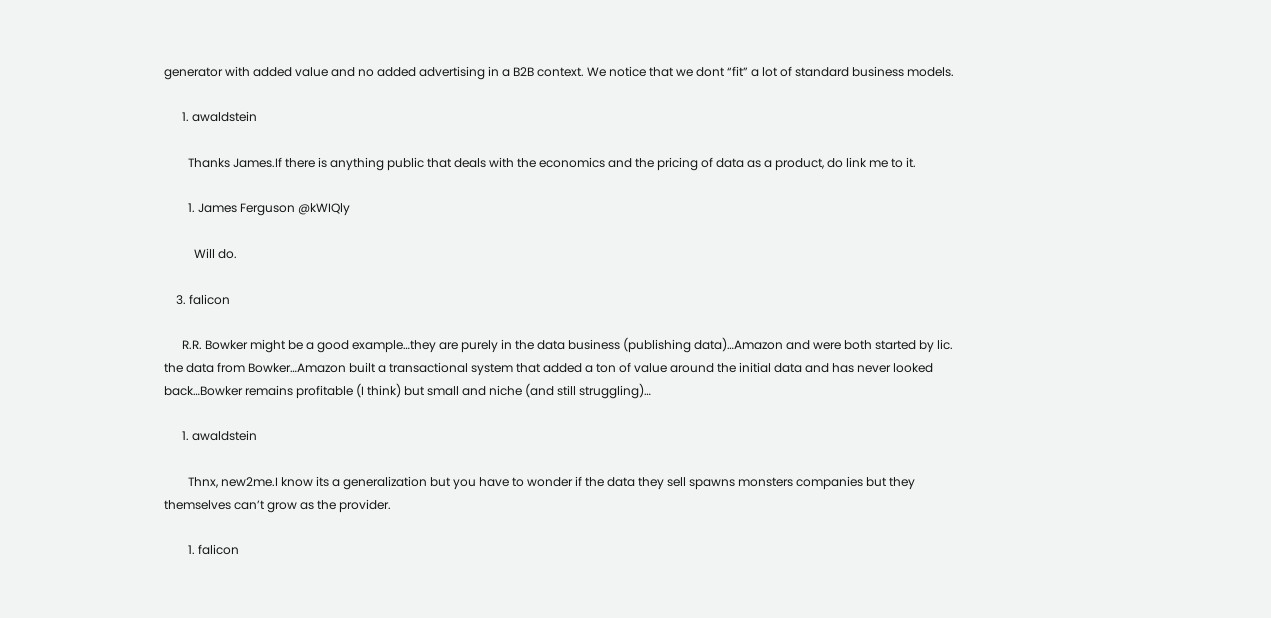generator with added value and no added advertising in a B2B context. We notice that we dont “fit” a lot of standard business models.

      1. awaldstein

        Thanks James.If there is anything public that deals with the economics and the pricing of data as a product, do link me to it.

        1. James Ferguson @kWIQly

          Will do.

    3. falicon

      R.R. Bowker might be a good example…they are purely in the data business (publishing data)…Amazon and were both started by lic. the data from Bowker…Amazon built a transactional system that added a ton of value around the initial data and has never looked back…Bowker remains profitable (I think) but small and niche (and still struggling)…

      1. awaldstein

        Thnx, new2me.I know its a generalization but you have to wonder if the data they sell spawns monsters companies but they themselves can’t grow as the provider.

        1. falicon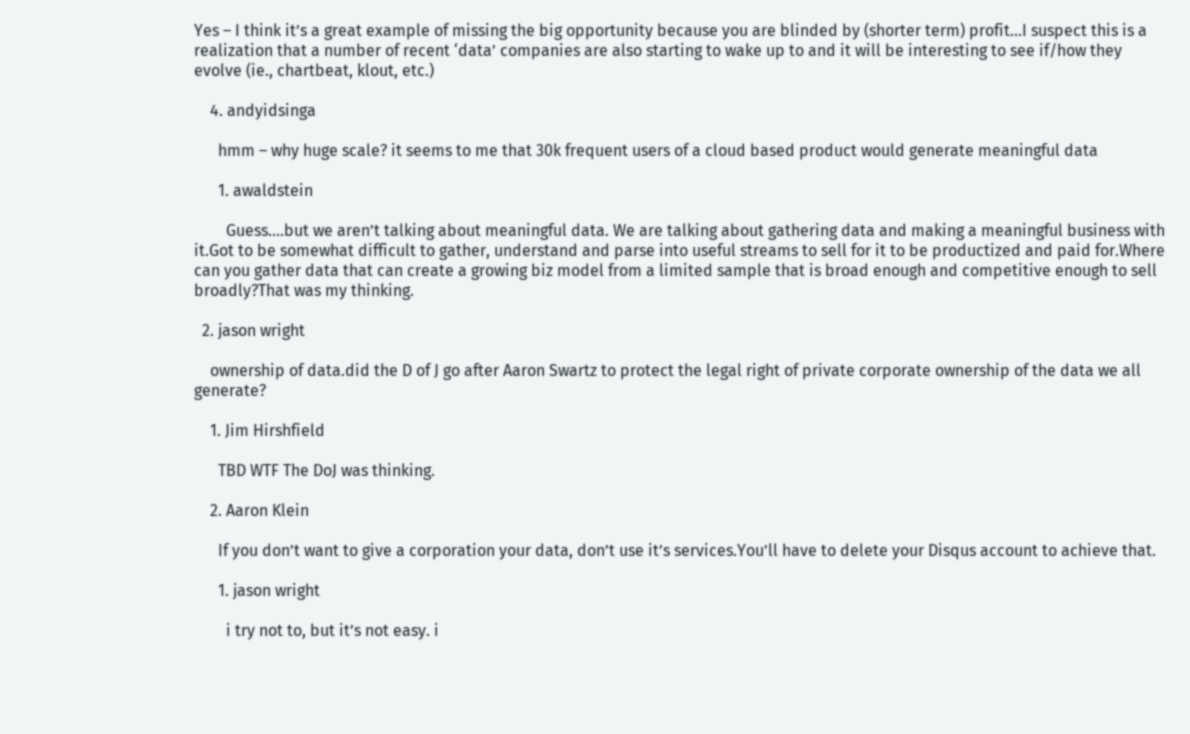Yes – I think it’s a great example of missing the big opportunity because you are blinded by (shorter term) profit…I suspect this is a realization that a number of recent ‘data’ companies are also starting to wake up to and it will be interesting to see if/how they evolve (ie., chartbeat, klout, etc.)

    4. andyidsinga

      hmm – why huge scale? it seems to me that 30k frequent users of a cloud based product would generate meaningful data

      1. awaldstein

        Guess….but we aren’t talking about meaningful data. We are talking about gathering data and making a meaningful business with it.Got to be somewhat difficult to gather, understand and parse into useful streams to sell for it to be productized and paid for.Where can you gather data that can create a growing biz model from a limited sample that is broad enough and competitive enough to sell broadly?That was my thinking.

  2. jason wright

    ownership of data.did the D of J go after Aaron Swartz to protect the legal right of private corporate ownership of the data we all generate?

    1. Jim Hirshfield

      TBD WTF The DoJ was thinking.

    2. Aaron Klein

      If you don’t want to give a corporation your data, don’t use it’s services.You’ll have to delete your Disqus account to achieve that.

      1. jason wright

        i try not to, but it’s not easy. i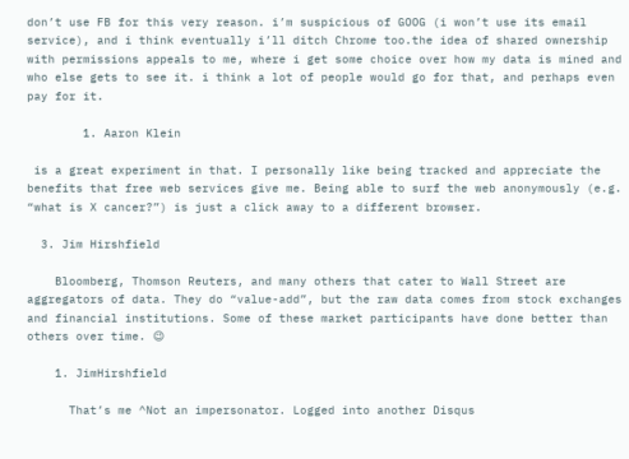don’t use FB for this very reason. i’m suspicious of GOOG (i won’t use its email service), and i think eventually i’ll ditch Chrome too.the idea of shared ownership with permissions appeals to me, where i get some choice over how my data is mined and who else gets to see it. i think a lot of people would go for that, and perhaps even pay for it.

        1. Aaron Klein

 is a great experiment in that. I personally like being tracked and appreciate the benefits that free web services give me. Being able to surf the web anonymously (e.g. “what is X cancer?”) is just a click away to a different browser.

  3. Jim Hirshfield

    Bloomberg, Thomson Reuters, and many others that cater to Wall Street are aggregators of data. They do “value-add”, but the raw data comes from stock exchanges and financial institutions. Some of these market participants have done better than others over time. 😉

    1. JimHirshfield

      That’s me ^Not an impersonator. Logged into another Disqus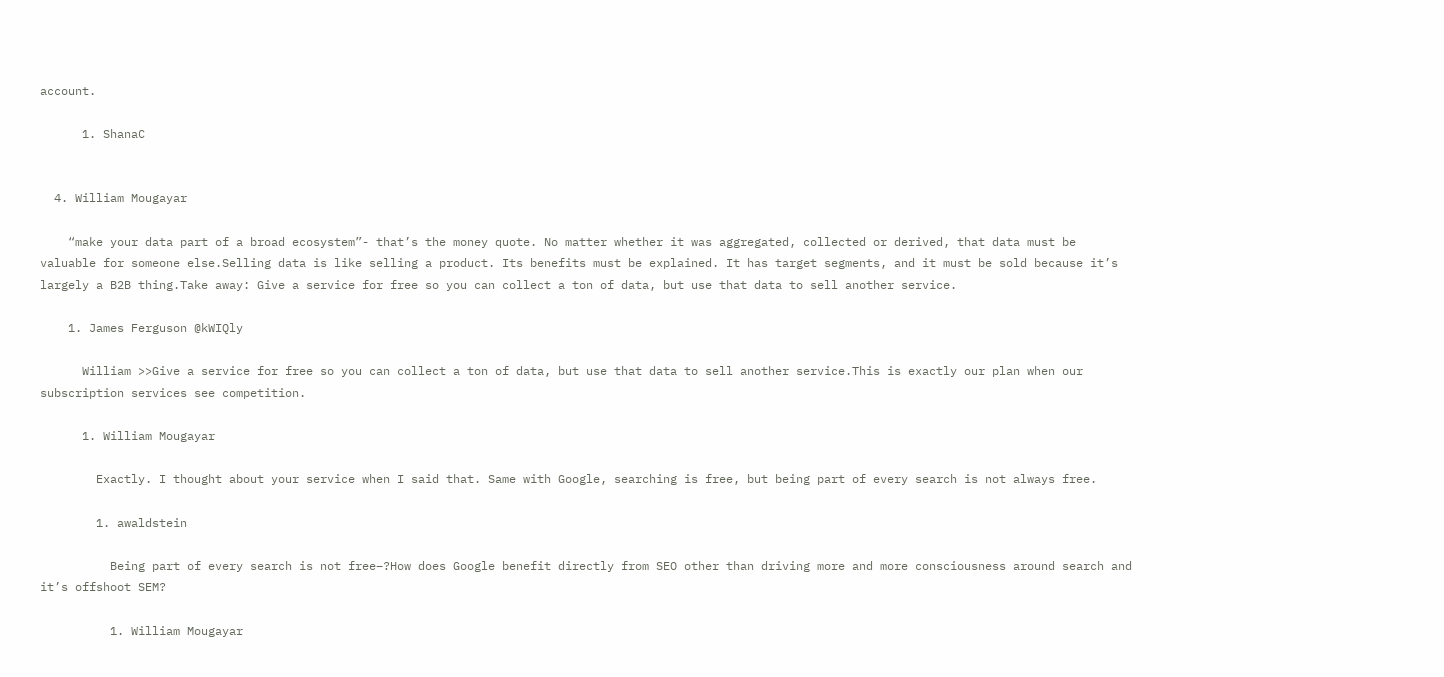account.

      1. ShanaC


  4. William Mougayar

    “make your data part of a broad ecosystem”- that’s the money quote. No matter whether it was aggregated, collected or derived, that data must be valuable for someone else.Selling data is like selling a product. Its benefits must be explained. It has target segments, and it must be sold because it’s largely a B2B thing.Take away: Give a service for free so you can collect a ton of data, but use that data to sell another service.

    1. James Ferguson @kWIQly

      William >>Give a service for free so you can collect a ton of data, but use that data to sell another service.This is exactly our plan when our subscription services see competition.

      1. William Mougayar

        Exactly. I thought about your service when I said that. Same with Google, searching is free, but being part of every search is not always free.

        1. awaldstein

          Being part of every search is not free–?How does Google benefit directly from SEO other than driving more and more consciousness around search and it’s offshoot SEM?

          1. William Mougayar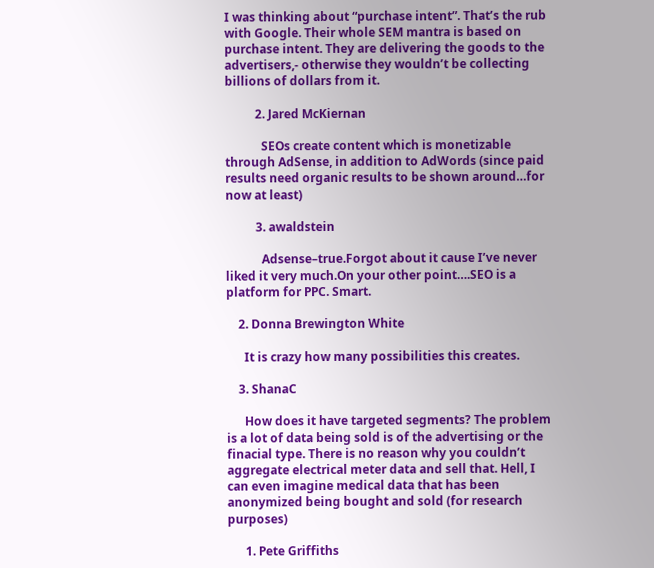I was thinking about “purchase intent”. That’s the rub with Google. Their whole SEM mantra is based on purchase intent. They are delivering the goods to the advertisers,- otherwise they wouldn’t be collecting billions of dollars from it.

          2. Jared McKiernan

            SEOs create content which is monetizable through AdSense, in addition to AdWords (since paid results need organic results to be shown around…for now at least)

          3. awaldstein

            Adsense–true.Forgot about it cause I’ve never liked it very much.On your other point….SEO is a platform for PPC. Smart.

    2. Donna Brewington White

      It is crazy how many possibilities this creates.

    3. ShanaC

      How does it have targeted segments? The problem is a lot of data being sold is of the advertising or the finacial type. There is no reason why you couldn’t aggregate electrical meter data and sell that. Hell, I can even imagine medical data that has been anonymized being bought and sold (for research purposes)

      1. Pete Griffiths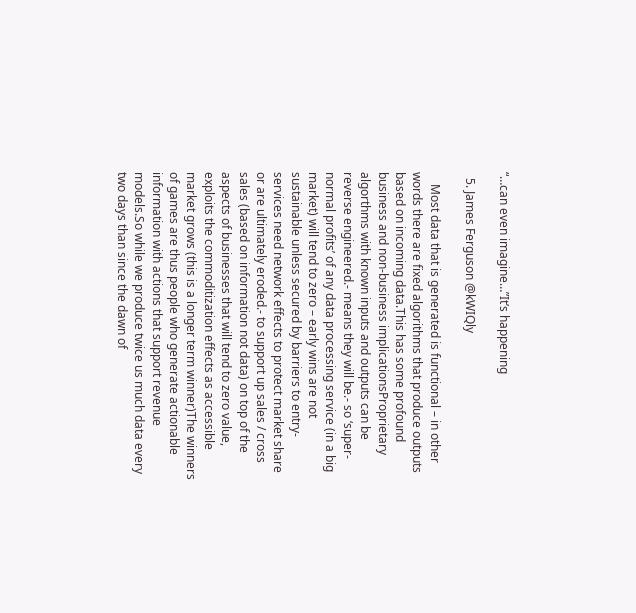“…can even imagine…”It’s happening

  5. James Ferguson @kWIQly

    Most data that is generated is functional – in other words there are fixed algorithms that produce outputs based on incoming data.This has some profound business and non-business implicationsProprietary algorthms with known inputs and outputs can be reverse engineered.- means they will be.- so ‘super-normal profits’ of any data processing service (in a big market) will tend to zero – early wins are not sustainable unless secured by barriers to entry- services need network effects to protect market share or are ultimately eroded.- to support up sales / cross sales (based on information not data) on top of the aspects of businesses that will tend to zero value, exploits the commoditization effects as accessible market grows (this is a longer term winner)The winners of games are thus people who generate actionable information with actions that support revenue models.So while we produce twice us much data every two days than since the dawn of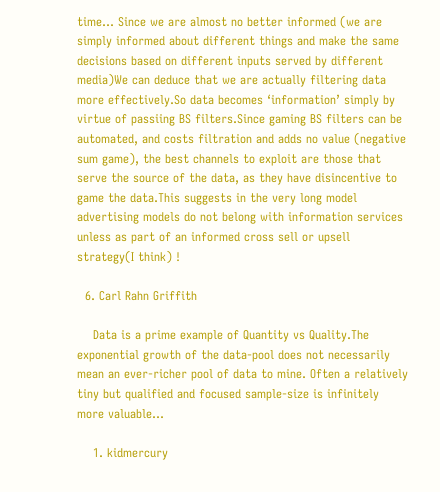time… Since we are almost no better informed (we are simply informed about different things and make the same decisions based on different inputs served by different media)We can deduce that we are actually filtering data more effectively.So data becomes ‘information’ simply by virtue of passiing BS filters.Since gaming BS filters can be automated, and costs filtration and adds no value (negative sum game), the best channels to exploit are those that serve the source of the data, as they have disincentive to game the data.This suggests in the very long model advertising models do not belong with information services unless as part of an informed cross sell or upsell strategy(I think) !

  6. Carl Rahn Griffith

    Data is a prime example of Quantity vs Quality.The exponential growth of the data-pool does not necessarily mean an ever-richer pool of data to mine. Often a relatively tiny but qualified and focused sample-size is infinitely more valuable…

    1. kidmercury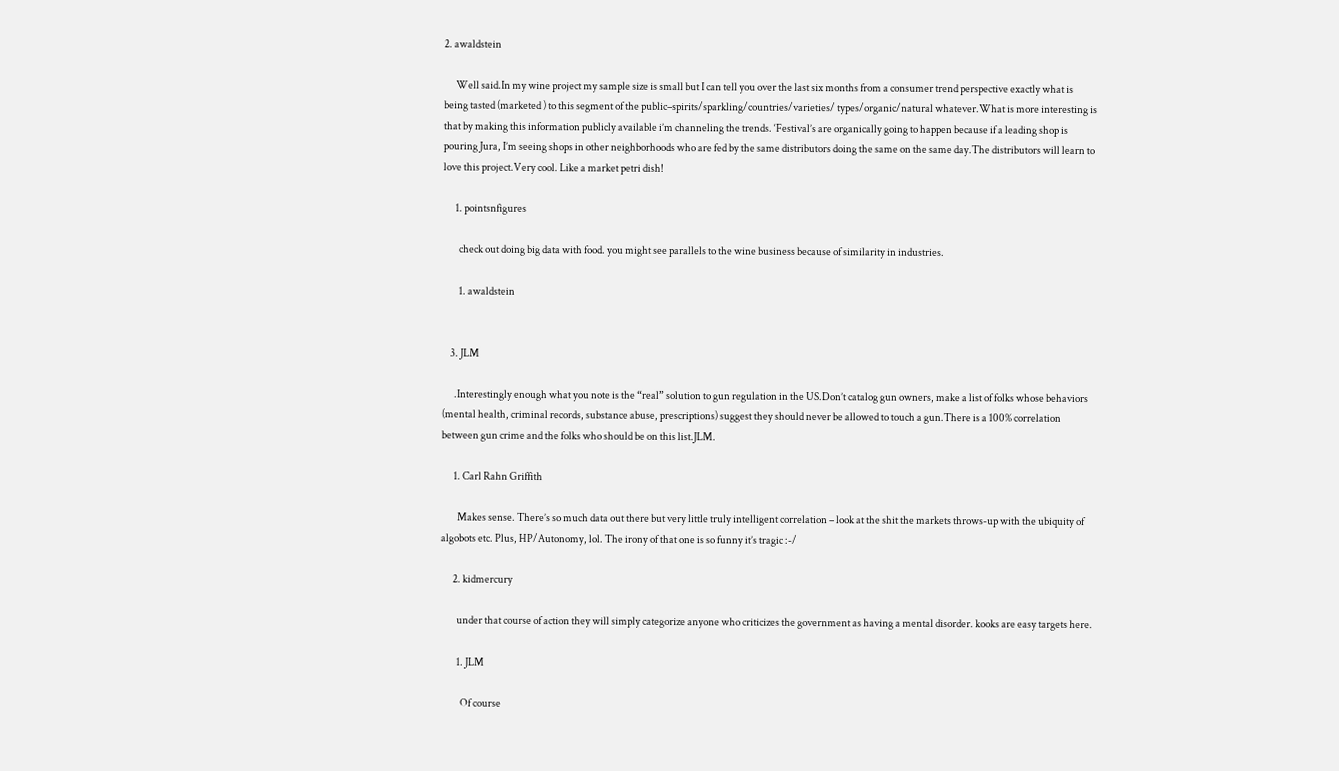2. awaldstein

      Well said.In my wine project my sample size is small but I can tell you over the last six months from a consumer trend perspective exactly what is being tasted (marketed ) to this segment of the public–spirits/sparkling/countries/varieties/ types/organic/natural whatever.What is more interesting is that by making this information publicly available i’m channeling the trends. ‘Festival’s are organically going to happen because if a leading shop is pouring Jura, I’m seeing shops in other neighborhoods who are fed by the same distributors doing the same on the same day.The distributors will learn to love this project.Very cool. Like a market petri dish!

      1. pointsnfigures

        check out doing big data with food. you might see parallels to the wine business because of similarity in industries.

        1. awaldstein


    3. JLM

      .Interestingly enough what you note is the “real” solution to gun regulation in the US.Don’t catalog gun owners, make a list of folks whose behaviors (mental health, criminal records, substance abuse, prescriptions) suggest they should never be allowed to touch a gun.There is a 100% correlation between gun crime and the folks who should be on this list.JLM.

      1. Carl Rahn Griffith

        Makes sense. There’s so much data out there but very little truly intelligent correlation – look at the shit the markets throws-up with the ubiquity of algobots etc. Plus, HP/Autonomy, lol. The irony of that one is so funny it’s tragic :-/

      2. kidmercury

        under that course of action they will simply categorize anyone who criticizes the government as having a mental disorder. kooks are easy targets here.

        1. JLM

          Of course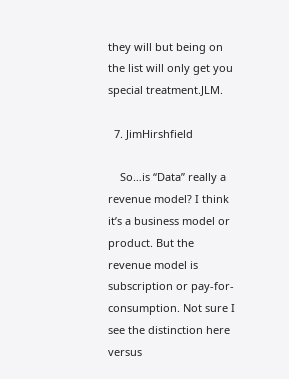they will but being on the list will only get you special treatment.JLM.

  7. JimHirshfield

    So…is “Data” really a revenue model? I think it’s a business model or product. But the revenue model is subscription or pay-for-consumption. Not sure I see the distinction here versus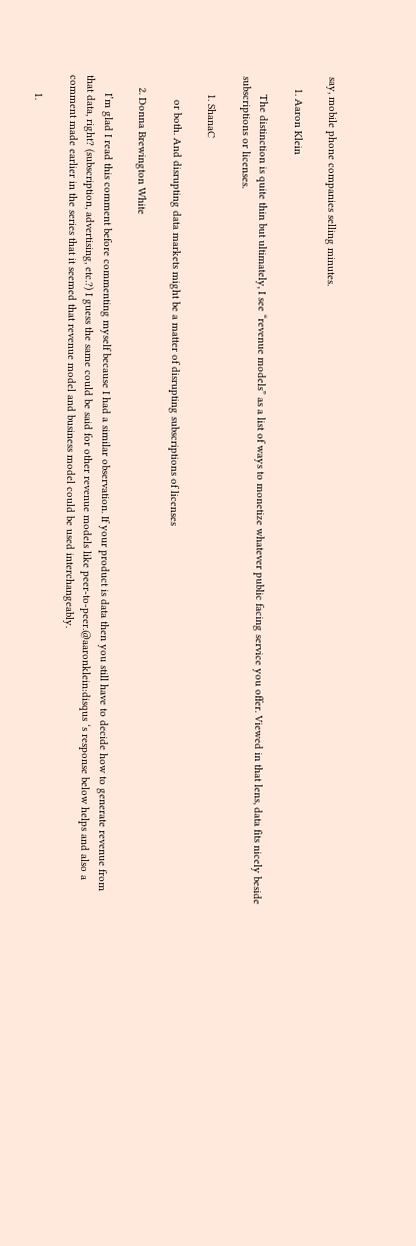say, mobile phone companies selling minutes.

    1. Aaron Klein

      The distinction is quite thin but ultimately, I see “revenue models” as a list of ways to monetize whatever public facing service you offer. Viewed in that lens, data fits nicely beside subscriptions or licenses.

      1. ShanaC

        or both. And disrupting data markets might be a matter of disrupting subscriptions of licenses

    2. Donna Brewington White

      I’m glad I read this comment before commenting myself because I had a similar observation. If your product is data then you still have to decide how to generate revenue from that data, right? (subscription, advertising, etc.?) I guess the same could be said for other revenue models like peer-to-peer.@aaronklein:disqus ‘s response below helps and also a comment made earlier in the series that it seemed that revenue model and business model could be used interchangeably.

      1.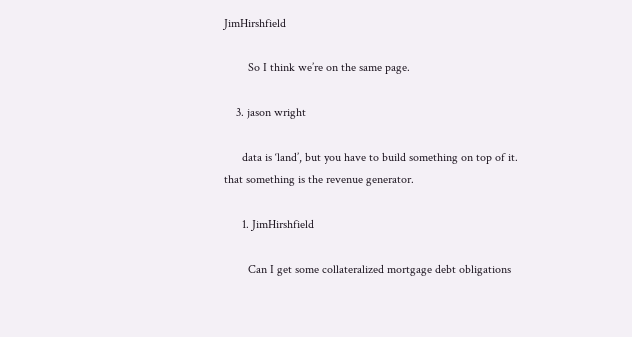JimHirshfield

        So I think we’re on the same page.

    3. jason wright

      data is ‘land’, but you have to build something on top of it. that something is the revenue generator.

      1. JimHirshfield

        Can I get some collateralized mortgage debt obligations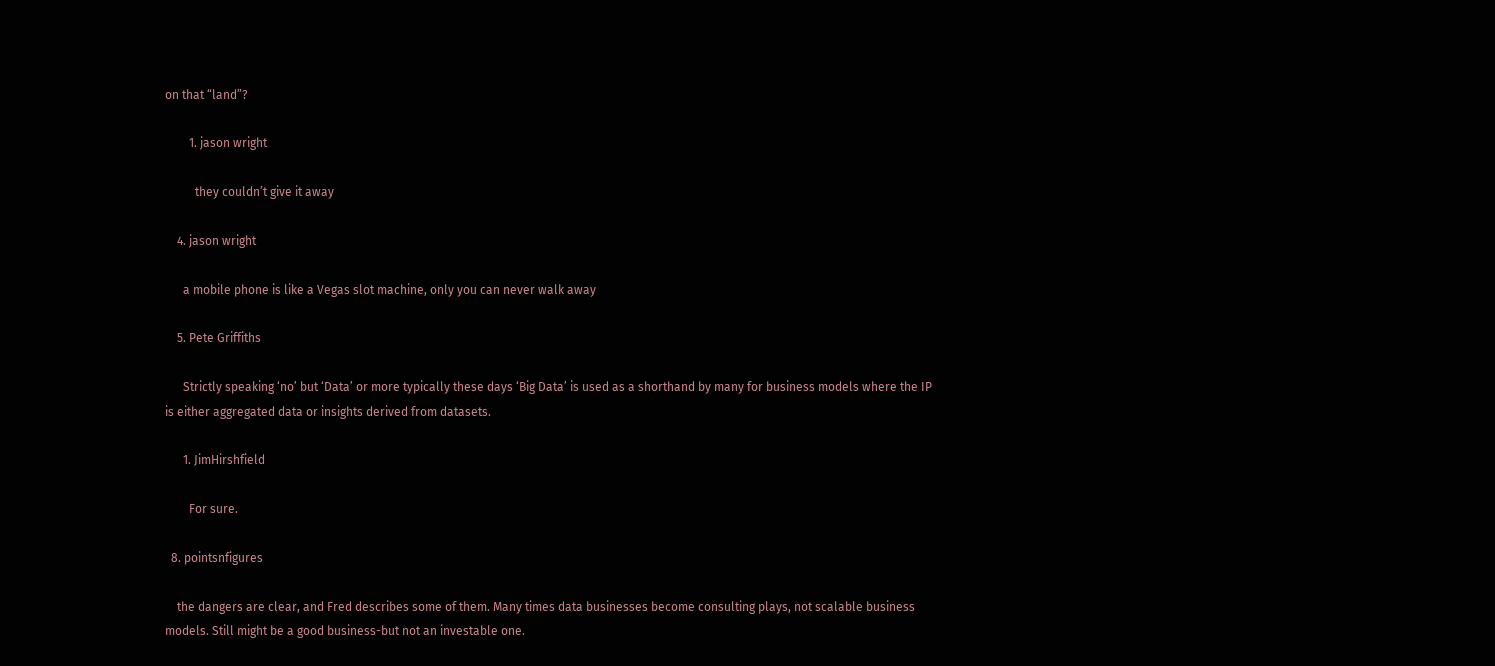on that “land”?

        1. jason wright

          they couldn’t give it away

    4. jason wright

      a mobile phone is like a Vegas slot machine, only you can never walk away

    5. Pete Griffiths

      Strictly speaking ‘no’ but ‘Data’ or more typically these days ‘Big Data’ is used as a shorthand by many for business models where the IP is either aggregated data or insights derived from datasets.

      1. JimHirshfield

        For sure.

  8. pointsnfigures

    the dangers are clear, and Fred describes some of them. Many times data businesses become consulting plays, not scalable business models. Still might be a good business-but not an investable one.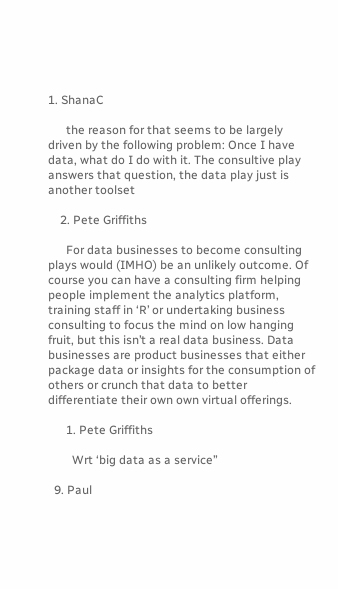1. ShanaC

      the reason for that seems to be largely driven by the following problem: Once I have data, what do I do with it. The consultive play answers that question, the data play just is another toolset

    2. Pete Griffiths

      For data businesses to become consulting plays would (IMHO) be an unlikely outcome. Of course you can have a consulting firm helping people implement the analytics platform, training staff in ‘R’ or undertaking business consulting to focus the mind on low hanging fruit, but this isn’t a real data business. Data businesses are product businesses that either package data or insights for the consumption of others or crunch that data to better differentiate their own own virtual offerings.

      1. Pete Griffiths

        Wrt ‘big data as a service”

  9. Paul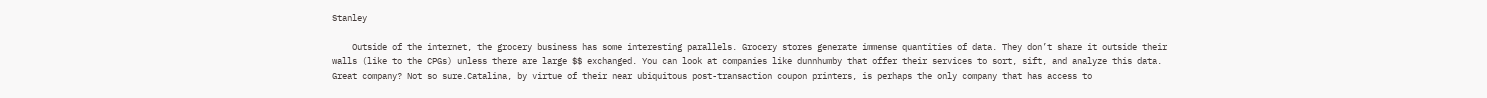Stanley

    Outside of the internet, the grocery business has some interesting parallels. Grocery stores generate immense quantities of data. They don’t share it outside their walls (like to the CPGs) unless there are large $$ exchanged. You can look at companies like dunnhumby that offer their services to sort, sift, and analyze this data. Great company? Not so sure.Catalina, by virtue of their near ubiquitous post-transaction coupon printers, is perhaps the only company that has access to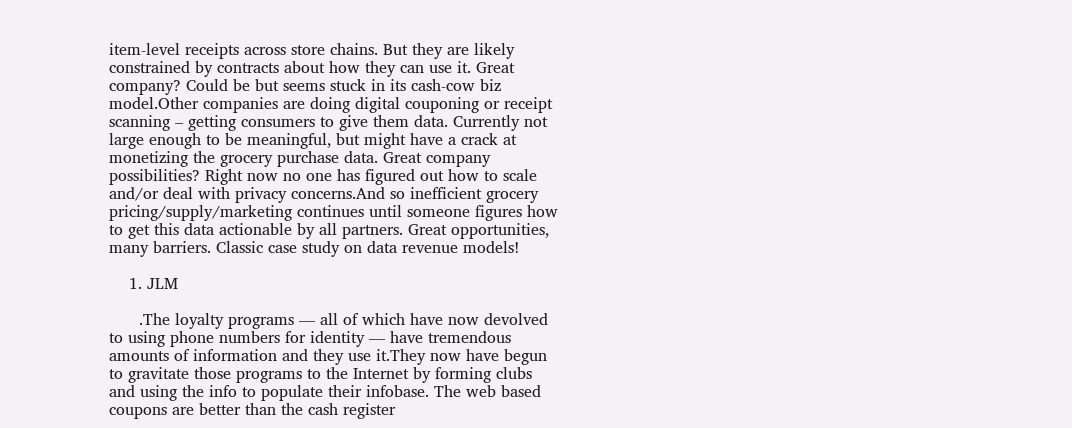item-level receipts across store chains. But they are likely constrained by contracts about how they can use it. Great company? Could be but seems stuck in its cash-cow biz model.Other companies are doing digital couponing or receipt scanning – getting consumers to give them data. Currently not large enough to be meaningful, but might have a crack at monetizing the grocery purchase data. Great company possibilities? Right now no one has figured out how to scale and/or deal with privacy concerns.And so inefficient grocery pricing/supply/marketing continues until someone figures how to get this data actionable by all partners. Great opportunities, many barriers. Classic case study on data revenue models!

    1. JLM

      .The loyalty programs — all of which have now devolved to using phone numbers for identity — have tremendous amounts of information and they use it.They now have begun to gravitate those programs to the Internet by forming clubs and using the info to populate their infobase. The web based coupons are better than the cash register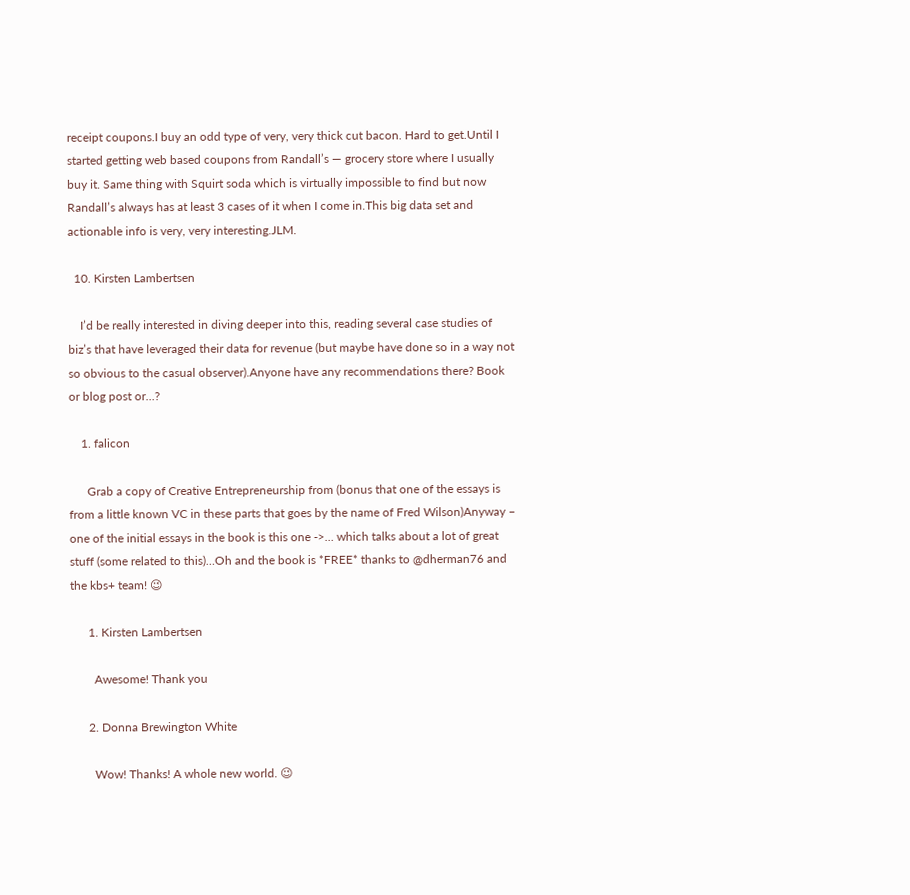receipt coupons.I buy an odd type of very, very thick cut bacon. Hard to get.Until I started getting web based coupons from Randall’s — grocery store where I usually buy it. Same thing with Squirt soda which is virtually impossible to find but now Randall’s always has at least 3 cases of it when I come in.This big data set and actionable info is very, very interesting.JLM.

  10. Kirsten Lambertsen

    I’d be really interested in diving deeper into this, reading several case studies of biz’s that have leveraged their data for revenue (but maybe have done so in a way not so obvious to the casual observer).Anyone have any recommendations there? Book or blog post or…?

    1. falicon

      Grab a copy of Creative Entrepreneurship from (bonus that one of the essays is from a little known VC in these parts that goes by the name of Fred Wilson)Anyway – one of the initial essays in the book is this one ->… which talks about a lot of great stuff (some related to this)…Oh and the book is *FREE* thanks to @dherman76 and the kbs+ team! 😉

      1. Kirsten Lambertsen

        Awesome! Thank you

      2. Donna Brewington White

        Wow! Thanks! A whole new world. 😉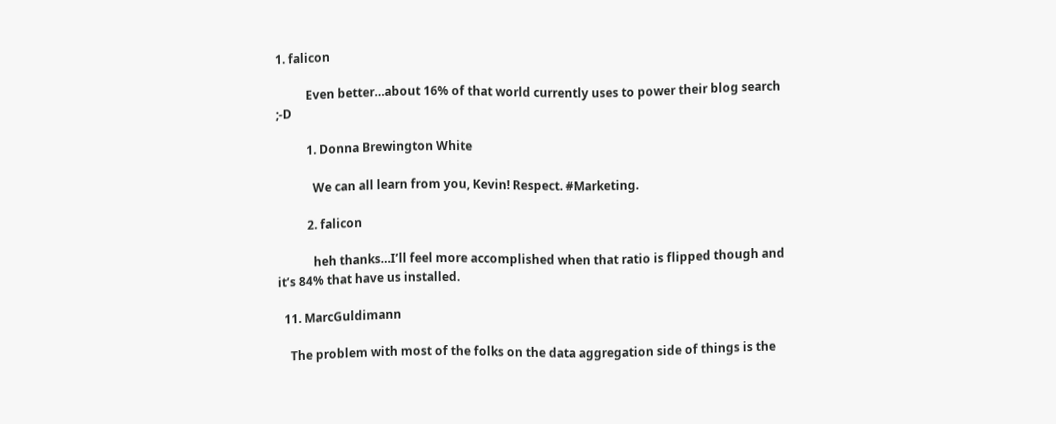1. falicon

          Even better…about 16% of that world currently uses to power their blog search ;-D

          1. Donna Brewington White

            We can all learn from you, Kevin! Respect. #Marketing.

          2. falicon

            heh thanks…I’ll feel more accomplished when that ratio is flipped though and it’s 84% that have us installed.

  11. MarcGuldimann

    The problem with most of the folks on the data aggregation side of things is the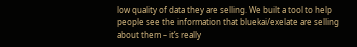low quality of data they are selling. We built a tool to help people see the information that bluekai/exelate are selling about them – it’s really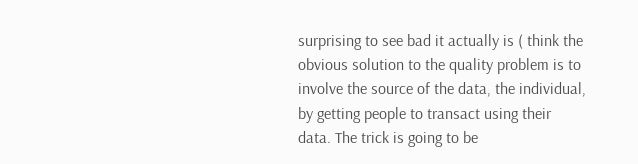surprising to see bad it actually is ( think the obvious solution to the quality problem is to involve the source of the data, the individual, by getting people to transact using their data. The trick is going to be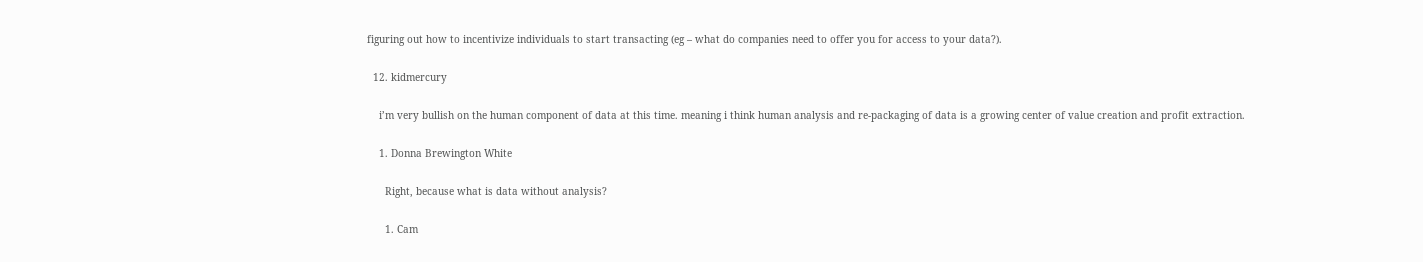figuring out how to incentivize individuals to start transacting (eg – what do companies need to offer you for access to your data?).

  12. kidmercury

    i’m very bullish on the human component of data at this time. meaning i think human analysis and re-packaging of data is a growing center of value creation and profit extraction.

    1. Donna Brewington White

      Right, because what is data without analysis?

      1. Cam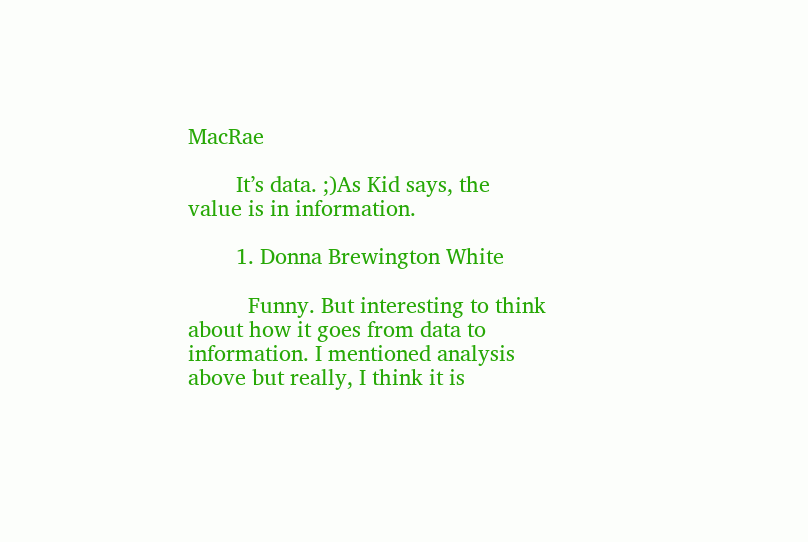MacRae

        It’s data. ;)As Kid says, the value is in information.

        1. Donna Brewington White

          Funny. But interesting to think about how it goes from data to information. I mentioned analysis above but really, I think it is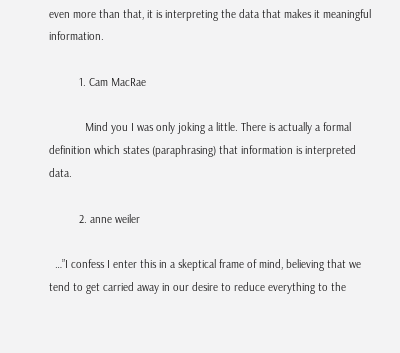even more than that, it is interpreting the data that makes it meaningful information.

          1. Cam MacRae

            Mind you I was only joking a little. There is actually a formal definition which states (paraphrasing) that information is interpreted data.

          2. anne weiler

  …”I confess I enter this in a skeptical frame of mind, believing that we tend to get carried away in our desire to reduce everything to the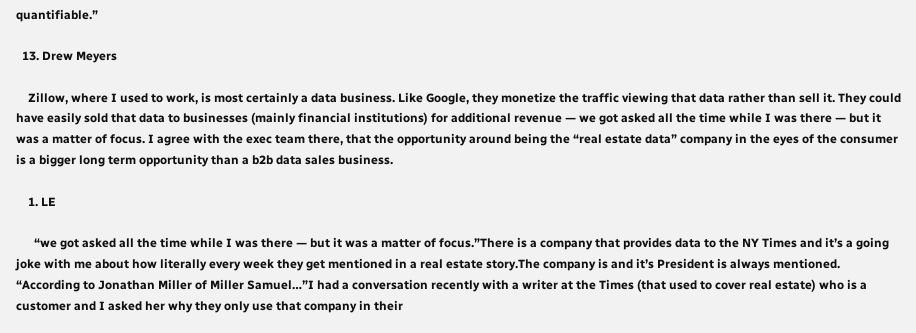quantifiable.”

  13. Drew Meyers

    Zillow, where I used to work, is most certainly a data business. Like Google, they monetize the traffic viewing that data rather than sell it. They could have easily sold that data to businesses (mainly financial institutions) for additional revenue — we got asked all the time while I was there — but it was a matter of focus. I agree with the exec team there, that the opportunity around being the “real estate data” company in the eyes of the consumer is a bigger long term opportunity than a b2b data sales business.

    1. LE

      “we got asked all the time while I was there — but it was a matter of focus.”There is a company that provides data to the NY Times and it’s a going joke with me about how literally every week they get mentioned in a real estate story.The company is and it’s President is always mentioned. “According to Jonathan Miller of Miller Samuel…”I had a conversation recently with a writer at the Times (that used to cover real estate) who is a customer and I asked her why they only use that company in their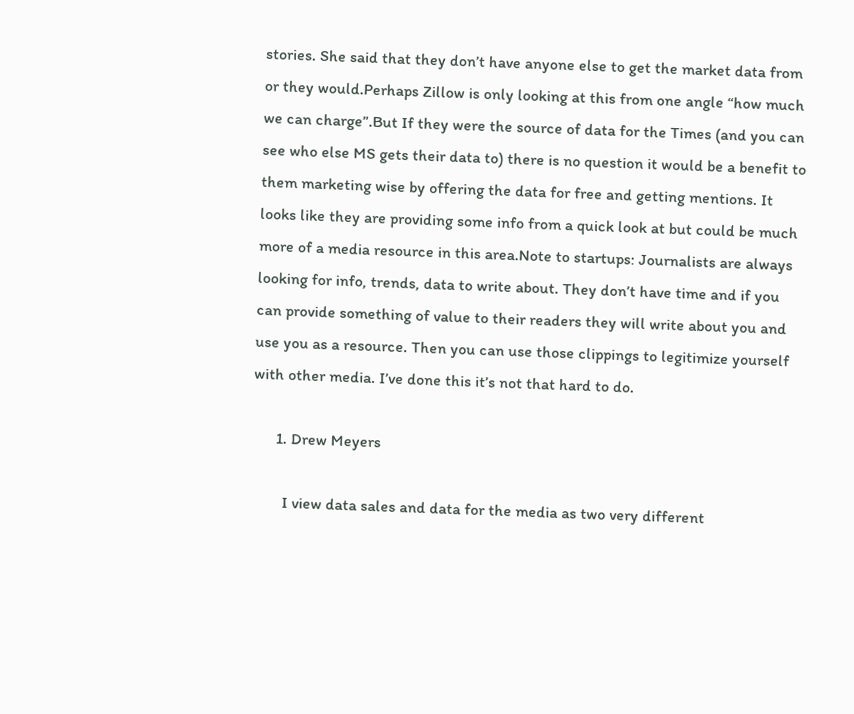stories. She said that they don’t have anyone else to get the market data from or they would.Perhaps Zillow is only looking at this from one angle “how much we can charge”.But If they were the source of data for the Times (and you can see who else MS gets their data to) there is no question it would be a benefit to them marketing wise by offering the data for free and getting mentions. It looks like they are providing some info from a quick look at but could be much more of a media resource in this area.Note to startups: Journalists are always looking for info, trends, data to write about. They don’t have time and if you can provide something of value to their readers they will write about you and use you as a resource. Then you can use those clippings to legitimize yourself with other media. I’ve done this it’s not that hard to do.

      1. Drew Meyers

        I view data sales and data for the media as two very different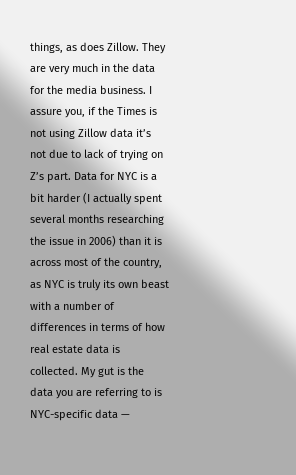things, as does Zillow. They are very much in the data for the media business. I assure you, if the Times is not using Zillow data it’s not due to lack of trying on Z’s part. Data for NYC is a bit harder (I actually spent several months researching the issue in 2006) than it is across most of the country, as NYC is truly its own beast with a number of differences in terms of how real estate data is collected. My gut is the data you are referring to is NYC-specific data —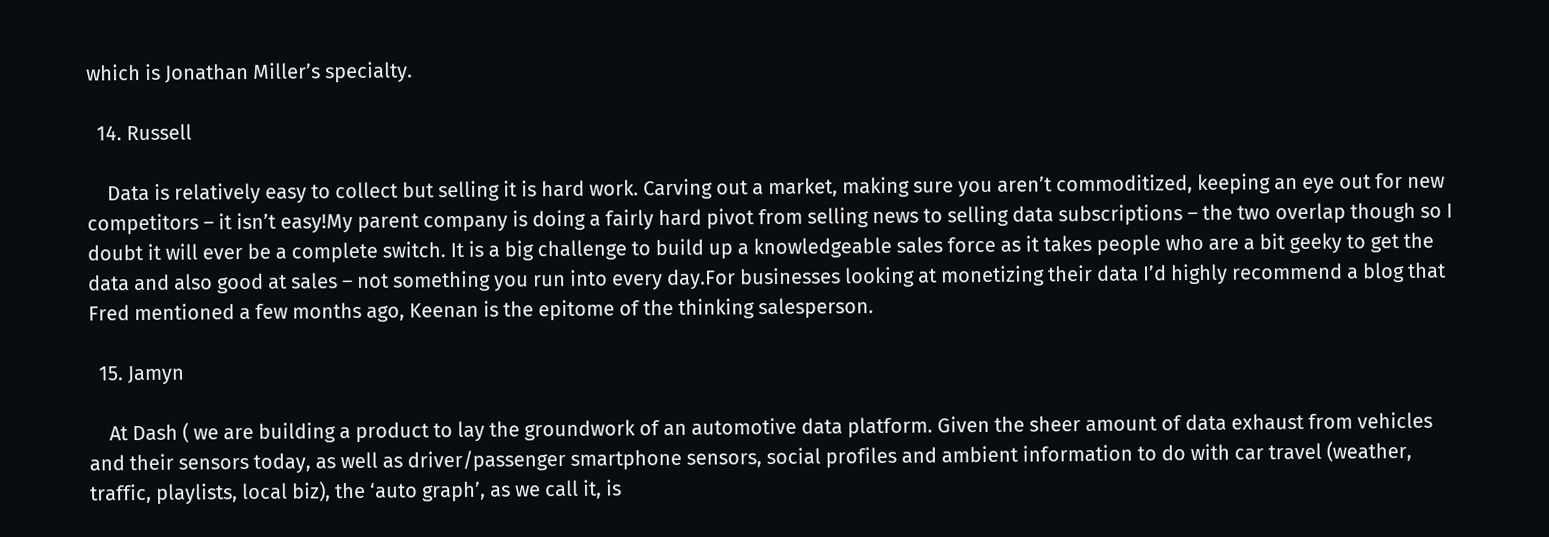which is Jonathan Miller’s specialty.

  14. Russell

    Data is relatively easy to collect but selling it is hard work. Carving out a market, making sure you aren’t commoditized, keeping an eye out for new competitors – it isn’t easy!My parent company is doing a fairly hard pivot from selling news to selling data subscriptions – the two overlap though so I doubt it will ever be a complete switch. It is a big challenge to build up a knowledgeable sales force as it takes people who are a bit geeky to get the data and also good at sales – not something you run into every day.For businesses looking at monetizing their data I’d highly recommend a blog that Fred mentioned a few months ago, Keenan is the epitome of the thinking salesperson.

  15. Jamyn

    At Dash ( we are building a product to lay the groundwork of an automotive data platform. Given the sheer amount of data exhaust from vehicles and their sensors today, as well as driver/passenger smartphone sensors, social profiles and ambient information to do with car travel (weather, traffic, playlists, local biz), the ‘auto graph’, as we call it, is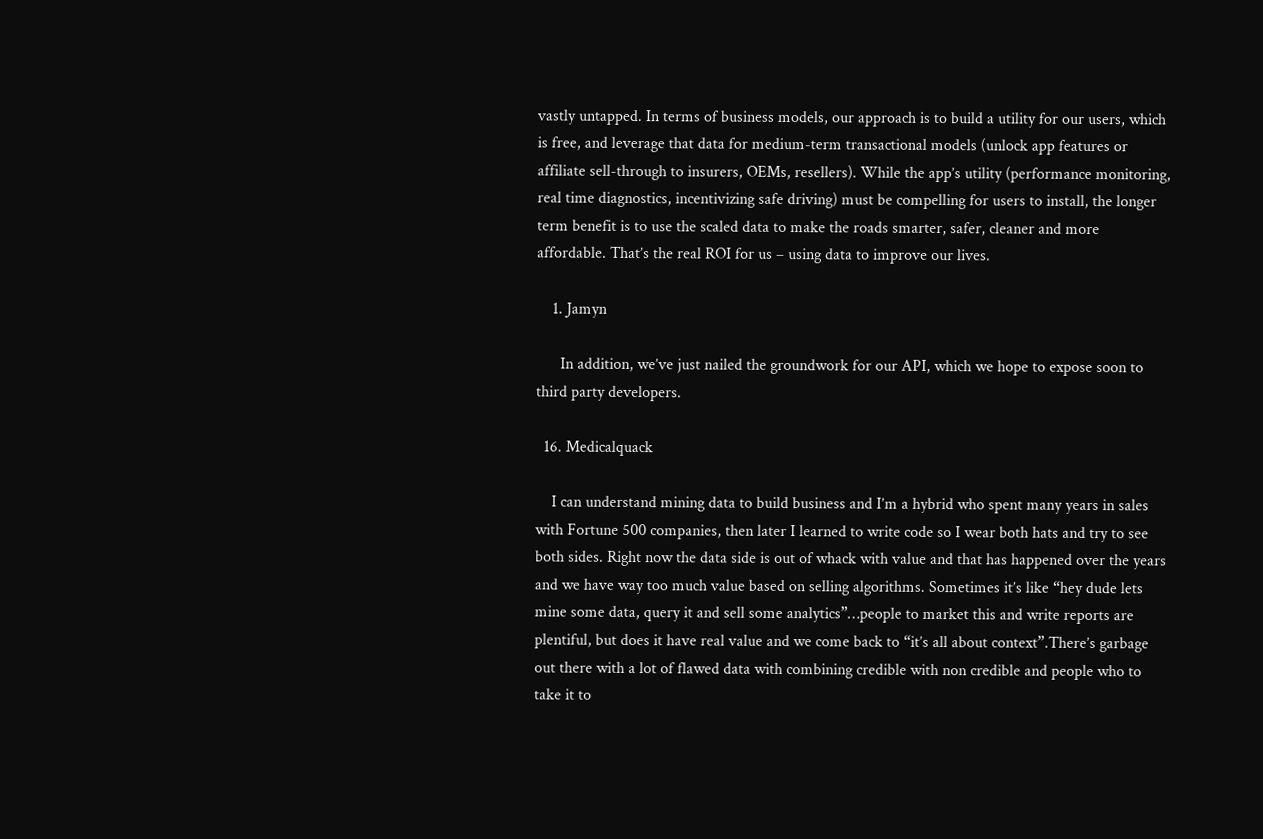vastly untapped. In terms of business models, our approach is to build a utility for our users, which is free, and leverage that data for medium-term transactional models (unlock app features or affiliate sell-through to insurers, OEMs, resellers). While the app’s utility (performance monitoring, real time diagnostics, incentivizing safe driving) must be compelling for users to install, the longer term benefit is to use the scaled data to make the roads smarter, safer, cleaner and more affordable. That’s the real ROI for us – using data to improve our lives.

    1. Jamyn

      In addition, we’ve just nailed the groundwork for our API, which we hope to expose soon to third party developers.

  16. Medicalquack

    I can understand mining data to build business and I’m a hybrid who spent many years in sales with Fortune 500 companies, then later I learned to write code so I wear both hats and try to see both sides. Right now the data side is out of whack with value and that has happened over the years and we have way too much value based on selling algorithms. Sometimes it’s like “hey dude lets mine some data, query it and sell some analytics”…people to market this and write reports are plentiful, but does it have real value and we come back to “it’s all about context”.There’s garbage out there with a lot of flawed data with combining credible with non credible and people who to take it to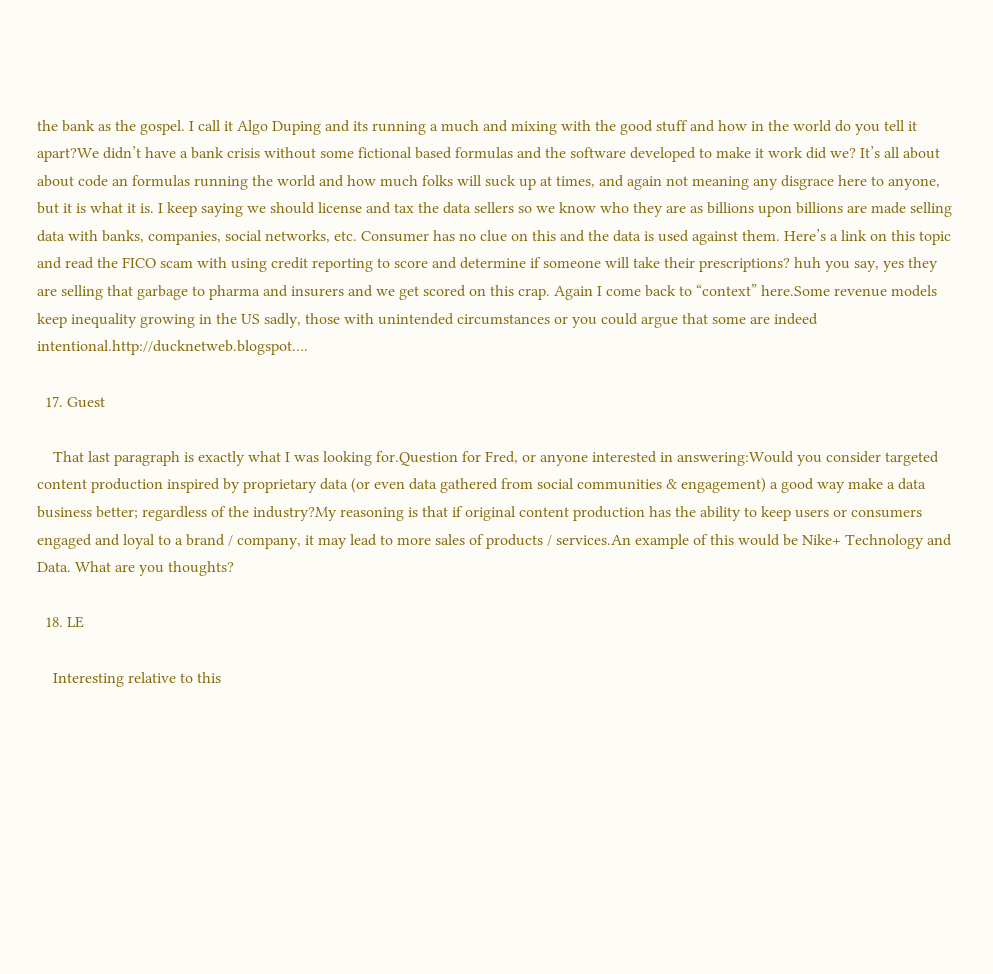the bank as the gospel. I call it Algo Duping and its running a much and mixing with the good stuff and how in the world do you tell it apart?We didn’t have a bank crisis without some fictional based formulas and the software developed to make it work did we? It’s all about about code an formulas running the world and how much folks will suck up at times, and again not meaning any disgrace here to anyone, but it is what it is. I keep saying we should license and tax the data sellers so we know who they are as billions upon billions are made selling data with banks, companies, social networks, etc. Consumer has no clue on this and the data is used against them. Here’s a link on this topic and read the FICO scam with using credit reporting to score and determine if someone will take their prescriptions? huh you say, yes they are selling that garbage to pharma and insurers and we get scored on this crap. Again I come back to “context” here.Some revenue models keep inequality growing in the US sadly, those with unintended circumstances or you could argue that some are indeed intentional.http://ducknetweb.blogspot….

  17. Guest

    That last paragraph is exactly what I was looking for.Question for Fred, or anyone interested in answering:Would you consider targeted content production inspired by proprietary data (or even data gathered from social communities & engagement) a good way make a data business better; regardless of the industry?My reasoning is that if original content production has the ability to keep users or consumers engaged and loyal to a brand / company, it may lead to more sales of products / services.An example of this would be Nike+ Technology and Data. What are you thoughts?

  18. LE

    Interesting relative to this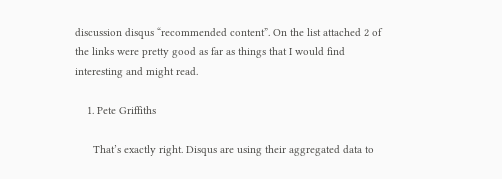discussion disqus “recommended content”. On the list attached 2 of the links were pretty good as far as things that I would find interesting and might read.

    1. Pete Griffiths

      That’s exactly right. Disqus are using their aggregated data to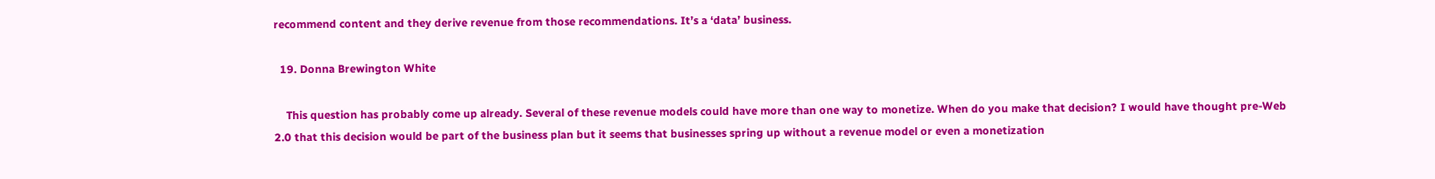recommend content and they derive revenue from those recommendations. It’s a ‘data’ business.

  19. Donna Brewington White

    This question has probably come up already. Several of these revenue models could have more than one way to monetize. When do you make that decision? I would have thought pre-Web 2.0 that this decision would be part of the business plan but it seems that businesses spring up without a revenue model or even a monetization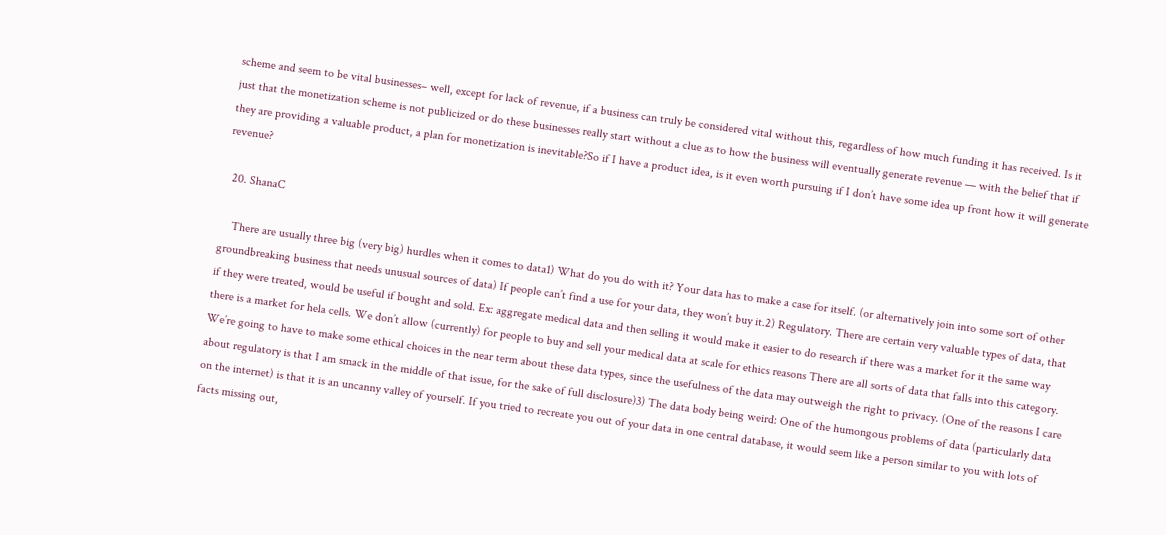scheme and seem to be vital businesses– well, except for lack of revenue, if a business can truly be considered vital without this, regardless of how much funding it has received. Is it just that the monetization scheme is not publicized or do these businesses really start without a clue as to how the business will eventually generate revenue — with the belief that if they are providing a valuable product, a plan for monetization is inevitable?So if I have a product idea, is it even worth pursuing if I don’t have some idea up front how it will generate revenue?

  20. ShanaC

    There are usually three big (very big) hurdles when it comes to data1) What do you do with it? Your data has to make a case for itself. (or alternatively join into some sort of other groundbreaking business that needs unusual sources of data) If people can’t find a use for your data, they won’t buy it.2) Regulatory. There are certain very valuable types of data, that if they were treated, would be useful if bought and sold. Ex: aggregate medical data and then selling it would make it easier to do research if there was a market for it the same way there is a market for hela cells. We don’t allow (currently) for people to buy and sell your medical data at scale for ethics reasons There are all sorts of data that falls into this category. We’re going to have to make some ethical choices in the near term about these data types, since the usefulness of the data may outweigh the right to privacy. (One of the reasons I care about regulatory is that I am smack in the middle of that issue, for the sake of full disclosure)3) The data body being weird: One of the humongous problems of data (particularly data on the internet) is that it is an uncanny valley of yourself. If you tried to recreate you out of your data in one central database, it would seem like a person similar to you with lots of facts missing out,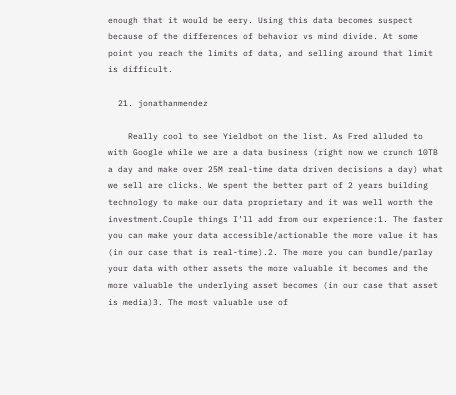enough that it would be eery. Using this data becomes suspect because of the differences of behavior vs mind divide. At some point you reach the limits of data, and selling around that limit is difficult.

  21. jonathanmendez

    Really cool to see Yieldbot on the list. As Fred alluded to with Google while we are a data business (right now we crunch 10TB a day and make over 25M real-time data driven decisions a day) what we sell are clicks. We spent the better part of 2 years building technology to make our data proprietary and it was well worth the investment.Couple things I’ll add from our experience:1. The faster you can make your data accessible/actionable the more value it has (in our case that is real-time).2. The more you can bundle/parlay your data with other assets the more valuable it becomes and the more valuable the underlying asset becomes (in our case that asset is media)3. The most valuable use of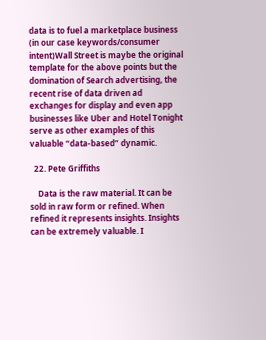data is to fuel a marketplace business (in our case keywords/consumer intent)Wall Street is maybe the original template for the above points but the domination of Search advertising, the recent rise of data driven ad exchanges for display and even app businesses like Uber and Hotel Tonight serve as other examples of this valuable “data-based” dynamic.

  22. Pete Griffiths

    Data is the raw material. It can be sold in raw form or refined. When refined it represents insights. Insights can be extremely valuable. I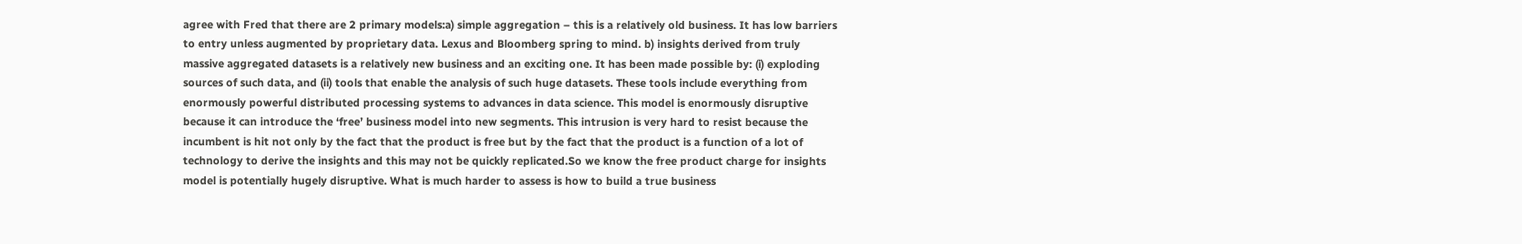agree with Fred that there are 2 primary models:a) simple aggregation – this is a relatively old business. It has low barriers to entry unless augmented by proprietary data. Lexus and Bloomberg spring to mind. b) insights derived from truly massive aggregated datasets is a relatively new business and an exciting one. It has been made possible by: (i) exploding sources of such data, and (ii) tools that enable the analysis of such huge datasets. These tools include everything from enormously powerful distributed processing systems to advances in data science. This model is enormously disruptive because it can introduce the ‘free’ business model into new segments. This intrusion is very hard to resist because the incumbent is hit not only by the fact that the product is free but by the fact that the product is a function of a lot of technology to derive the insights and this may not be quickly replicated.So we know the free product charge for insights model is potentially hugely disruptive. What is much harder to assess is how to build a true business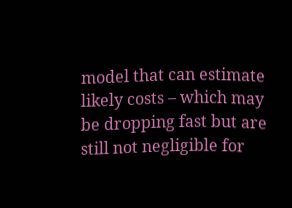model that can estimate likely costs – which may be dropping fast but are still not negligible for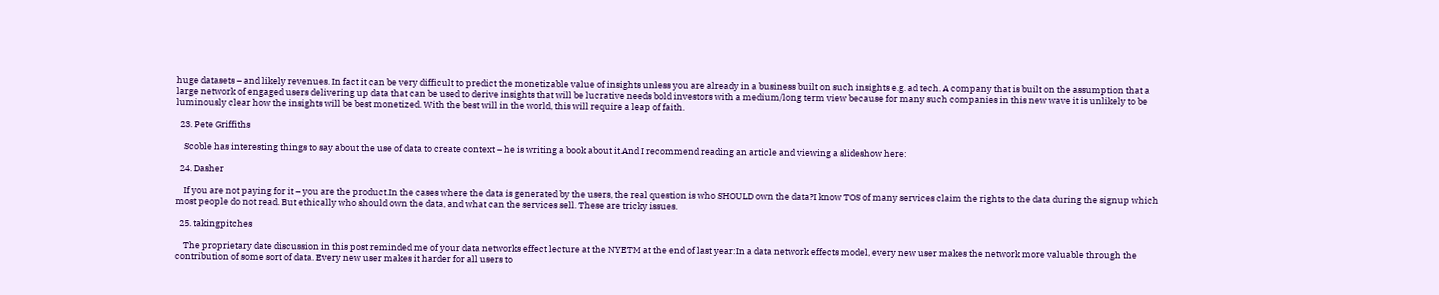huge datasets – and likely revenues. In fact it can be very difficult to predict the monetizable value of insights unless you are already in a business built on such insights e.g. ad tech. A company that is built on the assumption that a large network of engaged users delivering up data that can be used to derive insights that will be lucrative needs bold investors with a medium/long term view because for many such companies in this new wave it is unlikely to be luminously clear how the insights will be best monetized. With the best will in the world, this will require a leap of faith.

  23. Pete Griffiths

    Scoble has interesting things to say about the use of data to create context – he is writing a book about it.And I recommend reading an article and viewing a slideshow here:

  24. Dasher

    If you are not paying for it – you are the product.In the cases where the data is generated by the users, the real question is who SHOULD own the data?I know TOS of many services claim the rights to the data during the signup which most people do not read. But ethically who should own the data, and what can the services sell. These are tricky issues.

  25. takingpitches

    The proprietary date discussion in this post reminded me of your data networks effect lecture at the NYETM at the end of last year:In a data network effects model, every new user makes the network more valuable through the contribution of some sort of data. Every new user makes it harder for all users to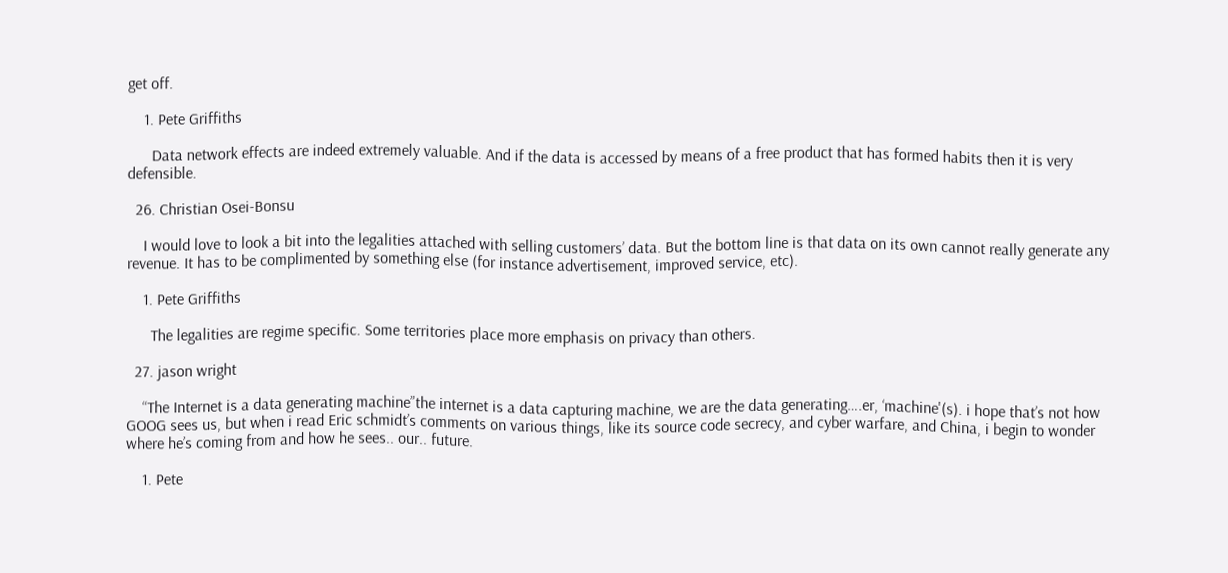get off.

    1. Pete Griffiths

      Data network effects are indeed extremely valuable. And if the data is accessed by means of a free product that has formed habits then it is very defensible.

  26. Christian Osei-Bonsu

    I would love to look a bit into the legalities attached with selling customers’ data. But the bottom line is that data on its own cannot really generate any revenue. It has to be complimented by something else (for instance advertisement, improved service, etc).

    1. Pete Griffiths

      The legalities are regime specific. Some territories place more emphasis on privacy than others.

  27. jason wright

    “The Internet is a data generating machine”the internet is a data capturing machine, we are the data generating….er, ‘machine'(s). i hope that’s not how GOOG sees us, but when i read Eric schmidt’s comments on various things, like its source code secrecy, and cyber warfare, and China, i begin to wonder where he’s coming from and how he sees.. our.. future.

    1. Pete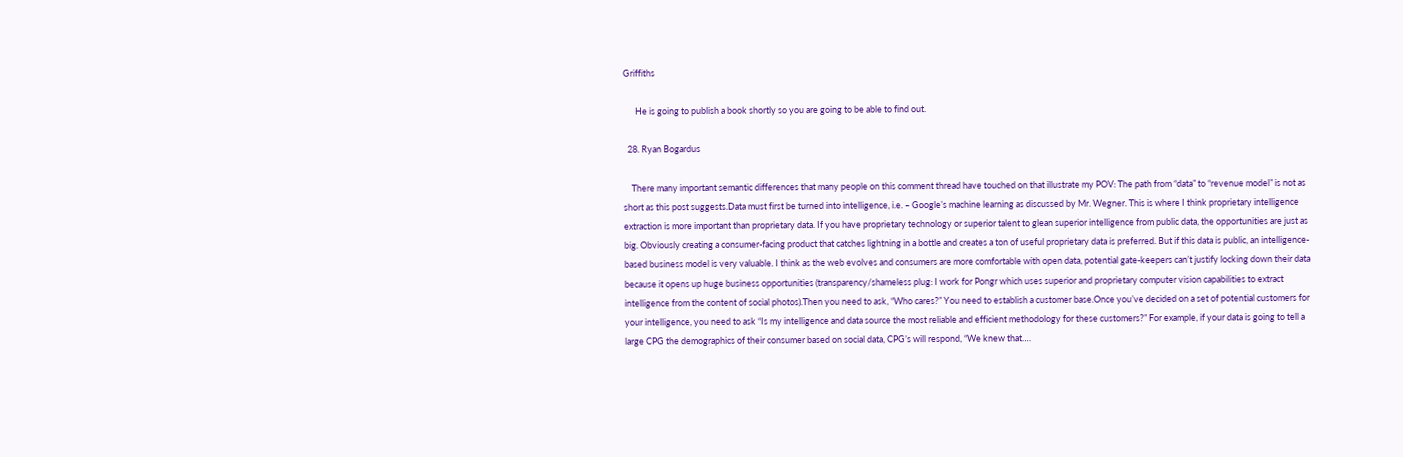Griffiths

      He is going to publish a book shortly so you are going to be able to find out.

  28. Ryan Bogardus

    There many important semantic differences that many people on this comment thread have touched on that illustrate my POV: The path from “data” to “revenue model” is not as short as this post suggests.Data must first be turned into intelligence, i.e. – Google’s machine learning as discussed by Mr. Wegner. This is where I think proprietary intelligence extraction is more important than proprietary data. If you have proprietary technology or superior talent to glean superior intelligence from public data, the opportunities are just as big. Obviously creating a consumer-facing product that catches lightning in a bottle and creates a ton of useful proprietary data is preferred. But if this data is public, an intelligence-based business model is very valuable. I think as the web evolves and consumers are more comfortable with open data, potential gate-keepers can’t justify locking down their data because it opens up huge business opportunities (transparency/shameless plug: I work for Pongr which uses superior and proprietary computer vision capabilities to extract intelligence from the content of social photos).Then you need to ask, “Who cares?” You need to establish a customer base.Once you’ve decided on a set of potential customers for your intelligence, you need to ask “Is my intelligence and data source the most reliable and efficient methodology for these customers?” For example, if your data is going to tell a large CPG the demographics of their consumer based on social data, CPG’s will respond, “We knew that….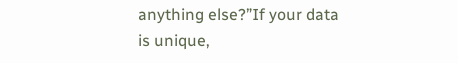anything else?”If your data is unique,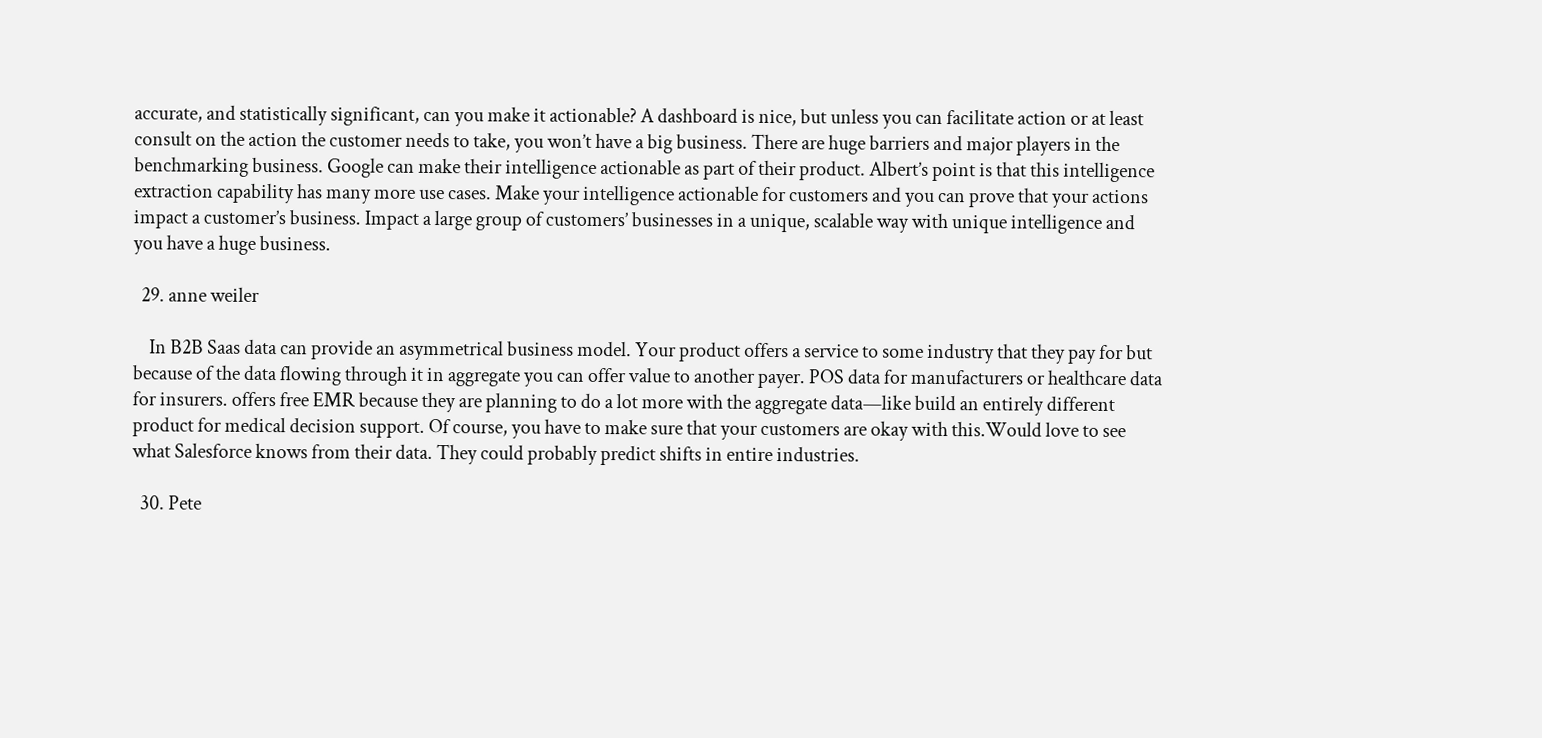accurate, and statistically significant, can you make it actionable? A dashboard is nice, but unless you can facilitate action or at least consult on the action the customer needs to take, you won’t have a big business. There are huge barriers and major players in the benchmarking business. Google can make their intelligence actionable as part of their product. Albert’s point is that this intelligence extraction capability has many more use cases. Make your intelligence actionable for customers and you can prove that your actions impact a customer’s business. Impact a large group of customers’ businesses in a unique, scalable way with unique intelligence and you have a huge business.

  29. anne weiler

    In B2B Saas data can provide an asymmetrical business model. Your product offers a service to some industry that they pay for but because of the data flowing through it in aggregate you can offer value to another payer. POS data for manufacturers or healthcare data for insurers. offers free EMR because they are planning to do a lot more with the aggregate data—like build an entirely different product for medical decision support. Of course, you have to make sure that your customers are okay with this.Would love to see what Salesforce knows from their data. They could probably predict shifts in entire industries.

  30. Pete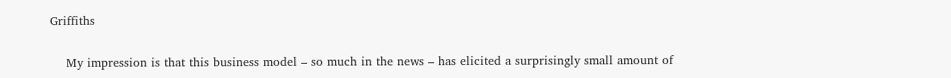Griffiths

    My impression is that this business model – so much in the news – has elicited a surprisingly small amount of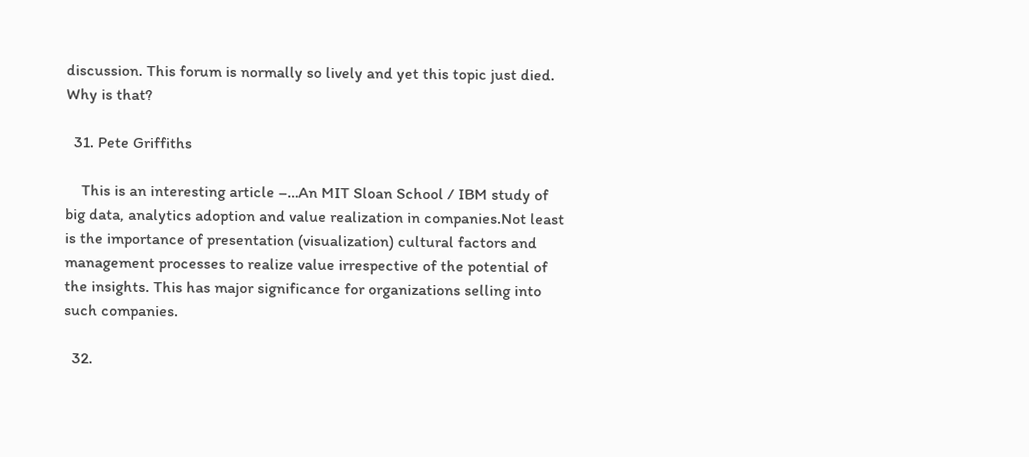discussion. This forum is normally so lively and yet this topic just died. Why is that?

  31. Pete Griffiths

    This is an interesting article –…An MIT Sloan School / IBM study of big data, analytics adoption and value realization in companies.Not least is the importance of presentation (visualization) cultural factors and management processes to realize value irrespective of the potential of the insights. This has major significance for organizations selling into such companies.

  32.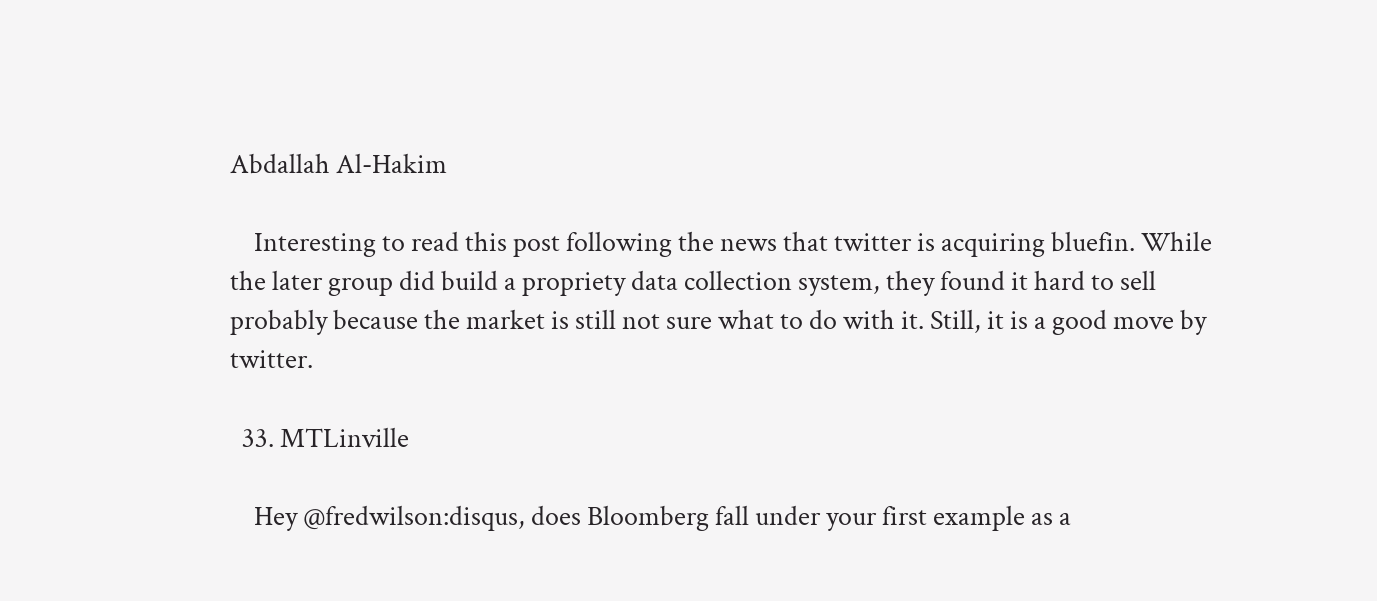Abdallah Al-Hakim

    Interesting to read this post following the news that twitter is acquiring bluefin. While the later group did build a propriety data collection system, they found it hard to sell probably because the market is still not sure what to do with it. Still, it is a good move by twitter.

  33. MTLinville

    Hey @fredwilson:disqus, does Bloomberg fall under your first example as a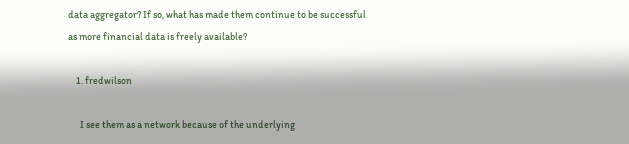data aggregator? If so, what has made them continue to be successful as more financial data is freely available?

    1. fredwilson

      I see them as a network because of the underlying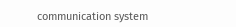communication system